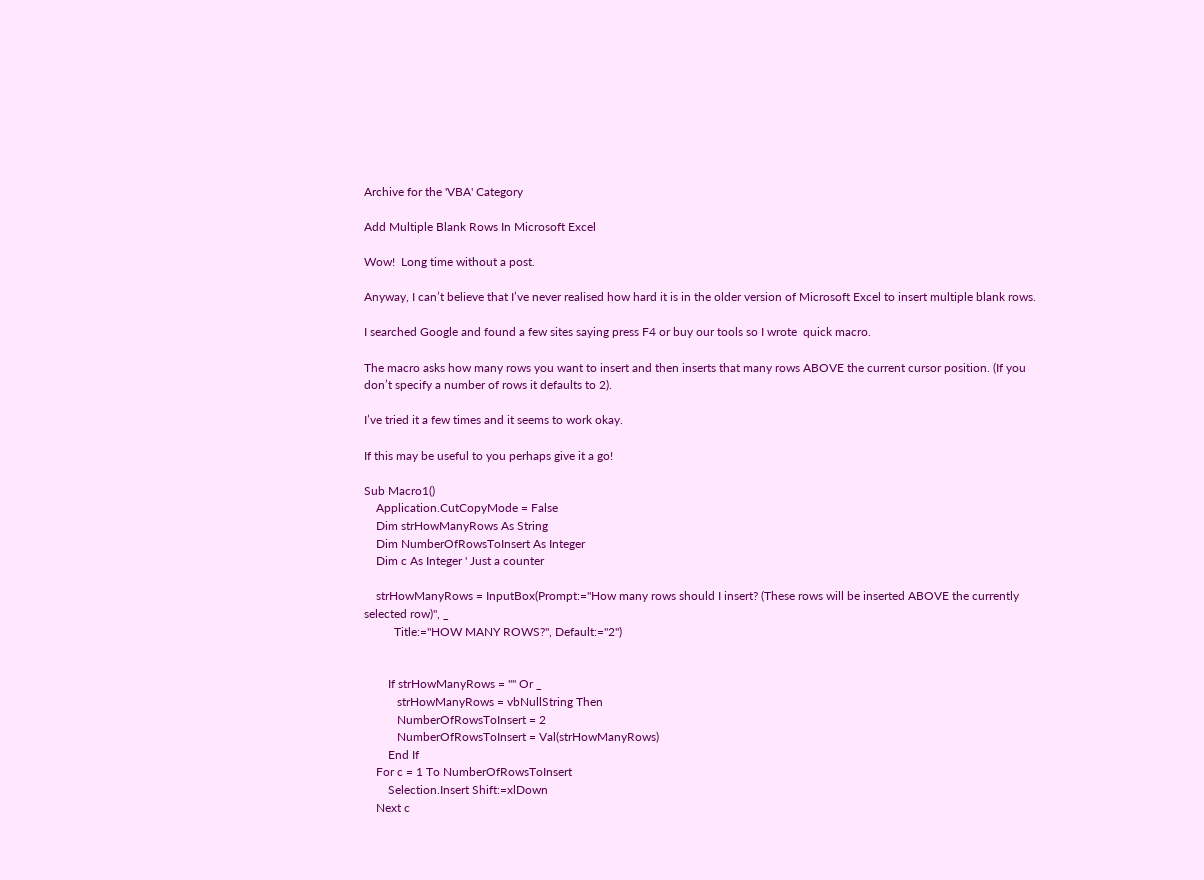Archive for the 'VBA' Category

Add Multiple Blank Rows In Microsoft Excel

Wow!  Long time without a post.

Anyway, I can’t believe that I’ve never realised how hard it is in the older version of Microsoft Excel to insert multiple blank rows.

I searched Google and found a few sites saying press F4 or buy our tools so I wrote  quick macro.

The macro asks how many rows you want to insert and then inserts that many rows ABOVE the current cursor position. (If you don’t specify a number of rows it defaults to 2).

I’ve tried it a few times and it seems to work okay.

If this may be useful to you perhaps give it a go!

Sub Macro1()
    Application.CutCopyMode = False
    Dim strHowManyRows As String
    Dim NumberOfRowsToInsert As Integer
    Dim c As Integer ' Just a counter

    strHowManyRows = InputBox(Prompt:="How many rows should I insert? (These rows will be inserted ABOVE the currently selected row)", _
          Title:="HOW MANY ROWS?", Default:="2")


        If strHowManyRows = "" Or _
           strHowManyRows = vbNullString Then
           NumberOfRowsToInsert = 2
           NumberOfRowsToInsert = Val(strHowManyRows)
        End If
    For c = 1 To NumberOfRowsToInsert
        Selection.Insert Shift:=xlDown
    Next c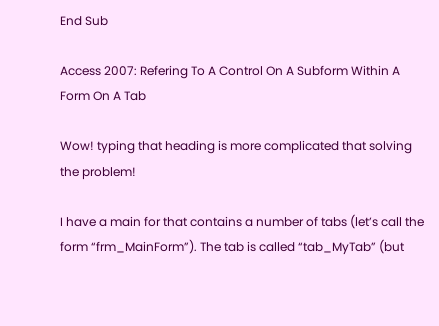End Sub

Access 2007: Refering To A Control On A Subform Within A Form On A Tab

Wow! typing that heading is more complicated that solving the problem!

I have a main for that contains a number of tabs (let’s call the form “frm_MainForm”). The tab is called “tab_MyTab” (but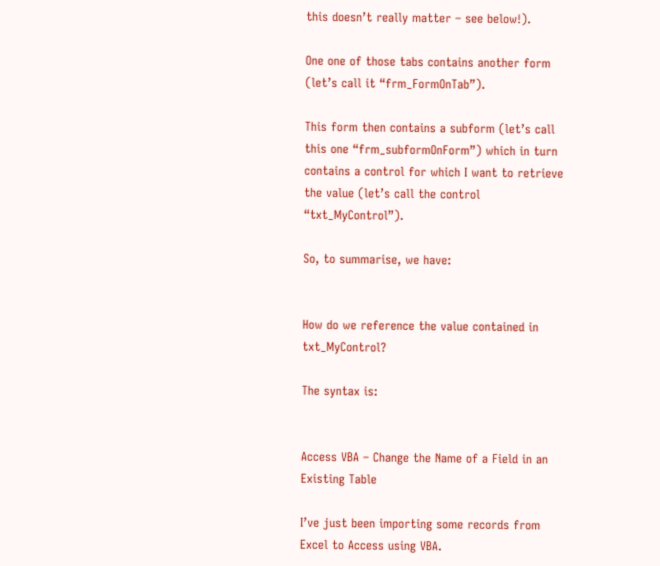this doesn’t really matter – see below!).

One one of those tabs contains another form (let’s call it “frm_FormOnTab”).

This form then contains a subform (let’s call this one “frm_subformOnForm”) which in turn contains a control for which I want to retrieve the value (let’s call the control “txt_MyControl”).

So, to summarise, we have:


How do we reference the value contained in txt_MyControl?

The syntax is:


Access VBA – Change the Name of a Field in an Existing Table

I’ve just been importing some records from Excel to Access using VBA.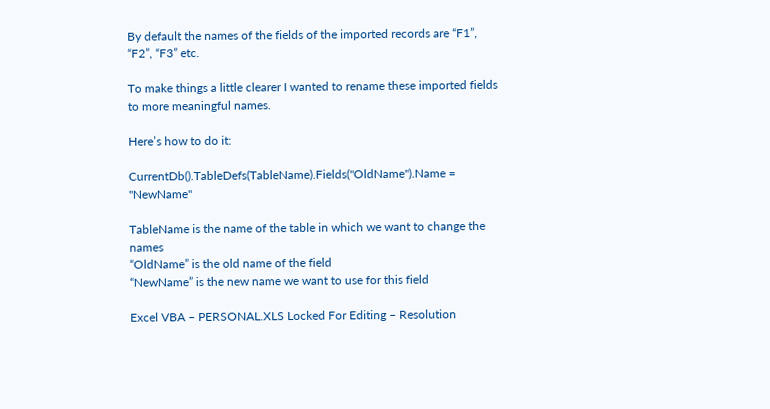By default the names of the fields of the imported records are “F1”, “F2”, “F3” etc.

To make things a little clearer I wanted to rename these imported fields to more meaningful names.

Here’s how to do it:

CurrentDb().TableDefs(TableName).Fields("OldName").Name = "NewName"

TableName is the name of the table in which we want to change the names
“OldName” is the old name of the field
“NewName” is the new name we want to use for this field

Excel VBA – PERSONAL.XLS Locked For Editing – Resolution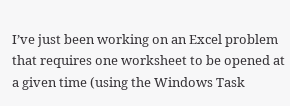I’ve just been working on an Excel problem that requires one worksheet to be opened at a given time (using the Windows Task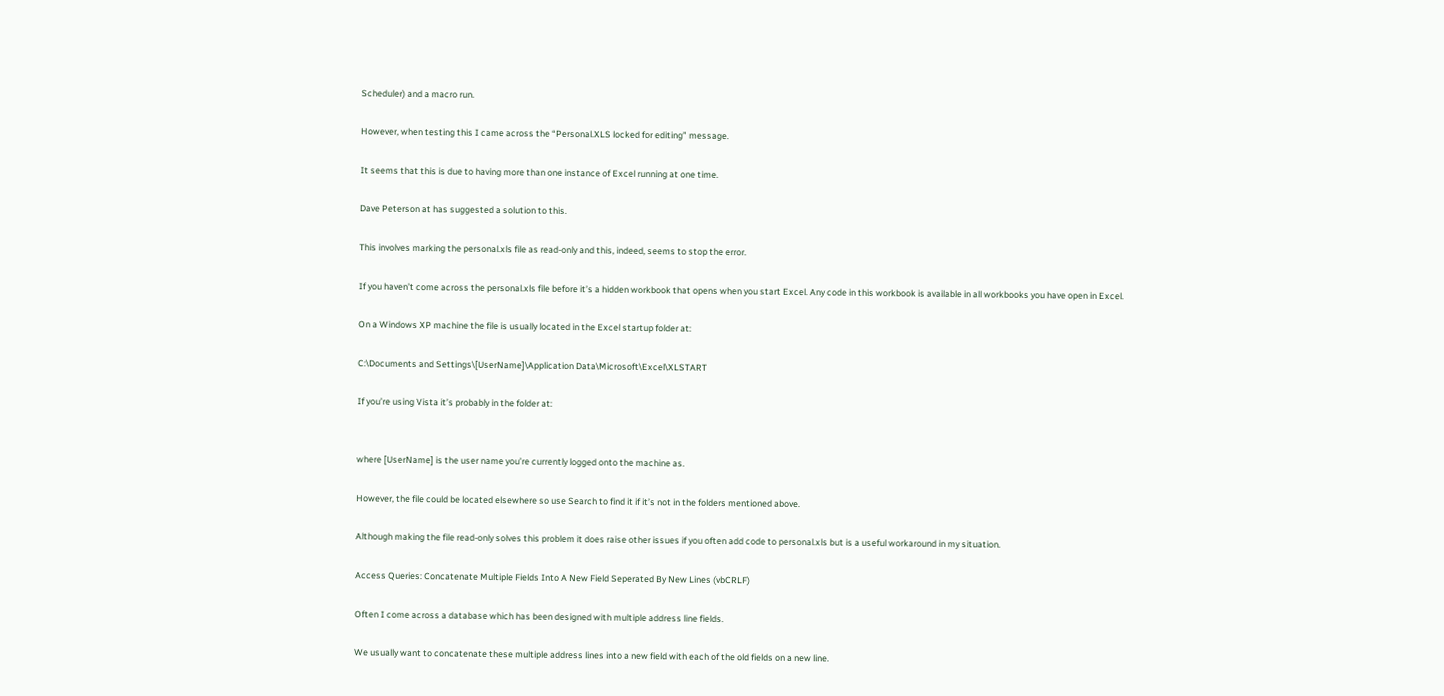Scheduler) and a macro run.

However, when testing this I came across the “Personal.XLS locked for editing” message.

It seems that this is due to having more than one instance of Excel running at one time.

Dave Peterson at has suggested a solution to this.

This involves marking the personal.xls file as read-only and this, indeed, seems to stop the error.

If you haven’t come across the personal.xls file before it’s a hidden workbook that opens when you start Excel. Any code in this workbook is available in all workbooks you have open in Excel.

On a Windows XP machine the file is usually located in the Excel startup folder at:

C:\Documents and Settings\[UserName]\Application Data\Microsoft\Excel\XLSTART

If you’re using Vista it’s probably in the folder at:


where [UserName] is the user name you’re currently logged onto the machine as.

However, the file could be located elsewhere so use Search to find it if it’s not in the folders mentioned above.

Although making the file read-only solves this problem it does raise other issues if you often add code to personal.xls but is a useful workaround in my situation.

Access Queries: Concatenate Multiple Fields Into A New Field Seperated By New Lines (vbCRLF)

Often I come across a database which has been designed with multiple address line fields.

We usually want to concatenate these multiple address lines into a new field with each of the old fields on a new line.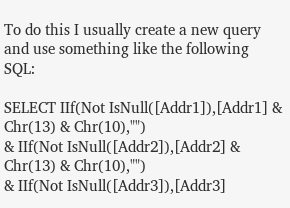To do this I usually create a new query and use something like the following SQL:

SELECT IIf(Not IsNull([Addr1]),[Addr1] & Chr(13) & Chr(10),"")
& IIf(Not IsNull([Addr2]),[Addr2] & Chr(13) & Chr(10),"")
& IIf(Not IsNull([Addr3]),[Addr3]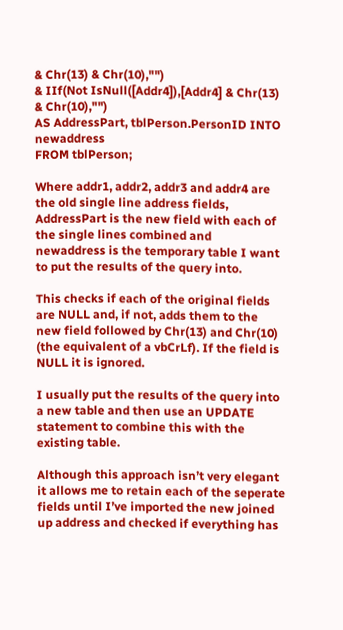& Chr(13) & Chr(10),"")
& IIf(Not IsNull([Addr4]),[Addr4] & Chr(13) & Chr(10),"")
AS AddressPart, tblPerson.PersonID INTO newaddress
FROM tblPerson;

Where addr1, addr2, addr3 and addr4 are the old single line address fields, AddressPart is the new field with each of the single lines combined and newaddress is the temporary table I want to put the results of the query into.

This checks if each of the original fields are NULL and, if not, adds them to the new field followed by Chr(13) and Chr(10) (the equivalent of a vbCrLf). If the field is NULL it is ignored.

I usually put the results of the query into a new table and then use an UPDATE statement to combine this with the existing table.

Although this approach isn’t very elegant it allows me to retain each of the seperate fields until I’ve imported the new joined up address and checked if everything has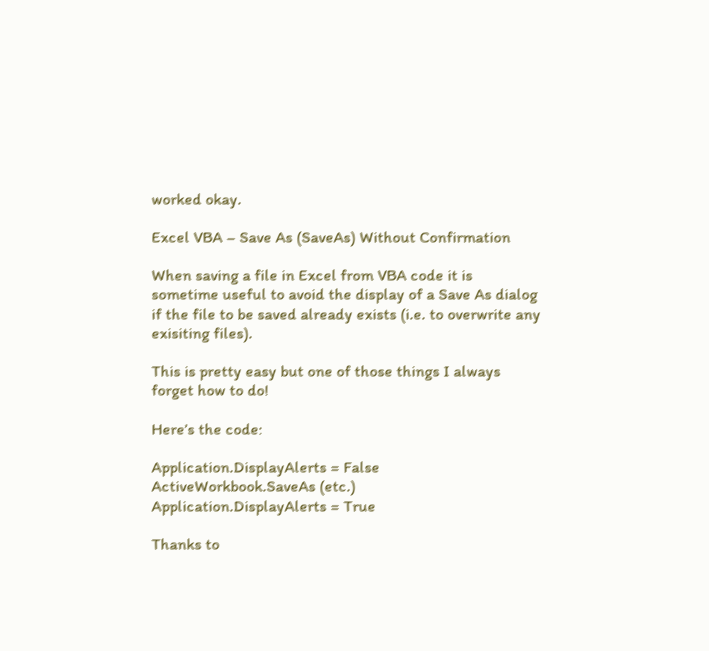worked okay.

Excel VBA – Save As (SaveAs) Without Confirmation

When saving a file in Excel from VBA code it is sometime useful to avoid the display of a Save As dialog if the file to be saved already exists (i.e. to overwrite any exisiting files).

This is pretty easy but one of those things I always forget how to do!

Here’s the code:

Application.DisplayAlerts = False
ActiveWorkbook.SaveAs (etc.)
Application.DisplayAlerts = True

Thanks to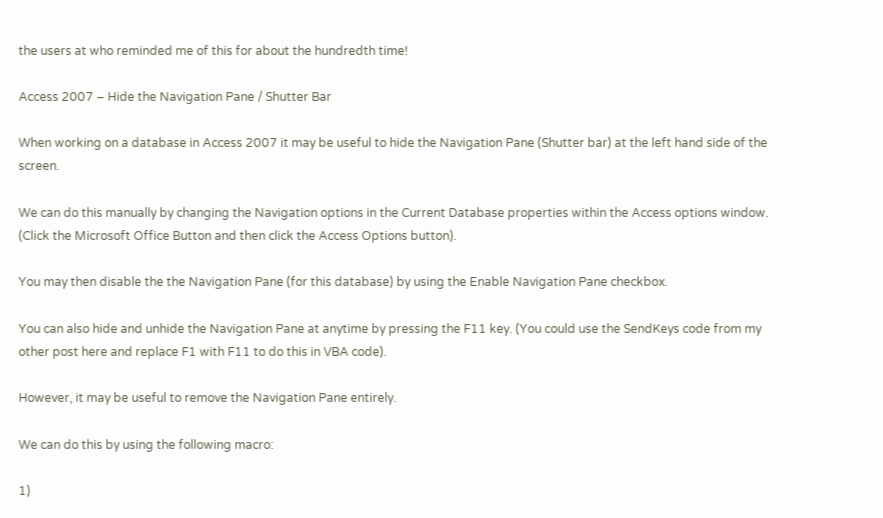the users at who reminded me of this for about the hundredth time!

Access 2007 – Hide the Navigation Pane / Shutter Bar

When working on a database in Access 2007 it may be useful to hide the Navigation Pane (Shutter bar) at the left hand side of the screen.

We can do this manually by changing the Navigation options in the Current Database properties within the Access options window. (Click the Microsoft Office Button and then click the Access Options button).

You may then disable the the Navigation Pane (for this database) by using the Enable Navigation Pane checkbox.

You can also hide and unhide the Navigation Pane at anytime by pressing the F11 key. (You could use the SendKeys code from my other post here and replace F1 with F11 to do this in VBA code).

However, it may be useful to remove the Navigation Pane entirely.

We can do this by using the following macro:

1)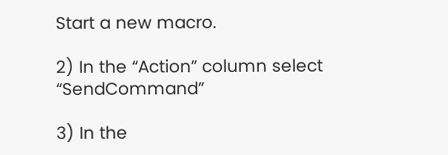Start a new macro.

2) In the “Action” column select “SendCommand”

3) In the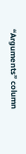“Arguments” column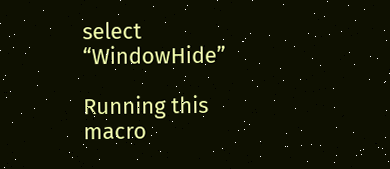select “WindowHide”

Running this macro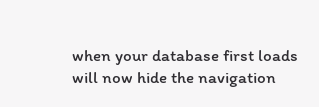when your database first loads will now hide the navigation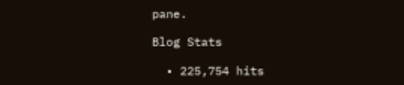pane.

Blog Stats

  • 225,754 hits